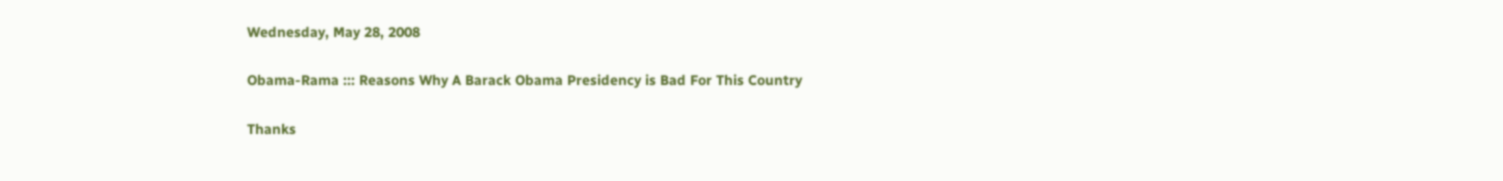Wednesday, May 28, 2008

Obama-Rama ::: Reasons Why A Barack Obama Presidency is Bad For This Country

Thanks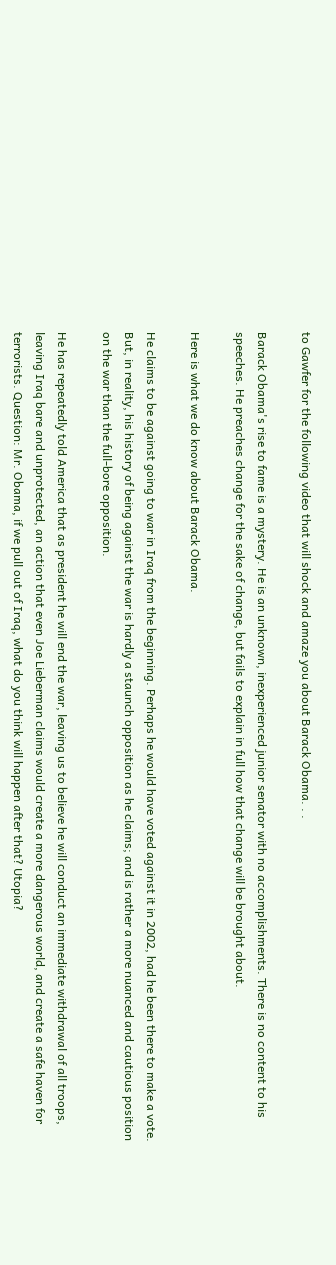to Gawfer for the following video that will shock and amaze you about Barack Obama. . .

Barack Obama's rise to fame is a mystery. He is an unknown, inexperienced junior senator with no accomplishments. There is no content to his speeches. He preaches change for the sake of change, but fails to explain in full how that change will be brought about.

Here is what we do know about Barack Obama.

He claims to be against going to war in Iraq from the beginning. Perhaps he would have voted against it in 2002, had he been there to make a vote. But, in reality, his history of being against the war is hardly a staunch opposition as he claims; and is rather a more nuanced and cautious position on the war than the full-bore opposition.

He has repeatedly told America that as president he will end the war, leaving us to believe he will conduct an immediate withdrawal of all troops, leaving Iraq bare and unprotected, an action that even Joe Lieberman claims would create a more dangerous world, and create a safe haven for terrorists. Question: Mr. Obama, if we pull out of Iraq, what do you think will happen after that? Utopia?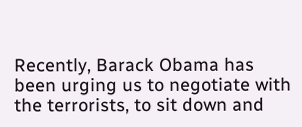Recently, Barack Obama has been urging us to negotiate with the terrorists, to sit down and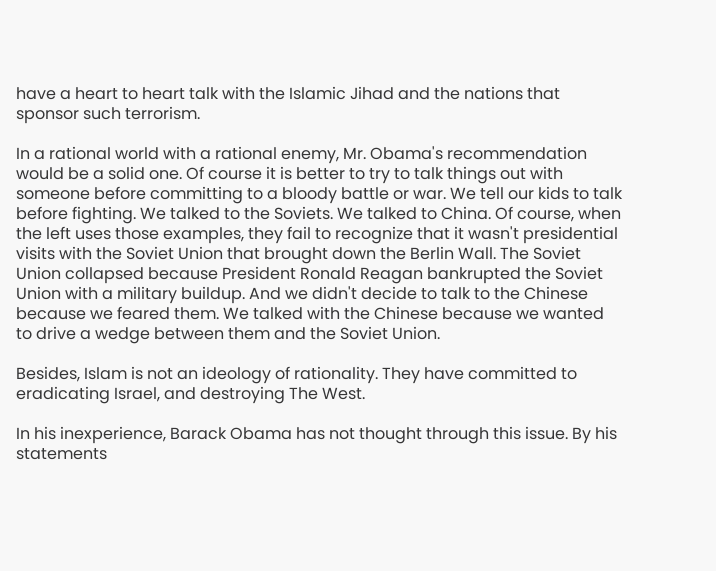have a heart to heart talk with the Islamic Jihad and the nations that sponsor such terrorism.

In a rational world with a rational enemy, Mr. Obama's recommendation would be a solid one. Of course it is better to try to talk things out with someone before committing to a bloody battle or war. We tell our kids to talk before fighting. We talked to the Soviets. We talked to China. Of course, when the left uses those examples, they fail to recognize that it wasn't presidential visits with the Soviet Union that brought down the Berlin Wall. The Soviet Union collapsed because President Ronald Reagan bankrupted the Soviet Union with a military buildup. And we didn't decide to talk to the Chinese because we feared them. We talked with the Chinese because we wanted to drive a wedge between them and the Soviet Union.

Besides, Islam is not an ideology of rationality. They have committed to eradicating Israel, and destroying The West.

In his inexperience, Barack Obama has not thought through this issue. By his statements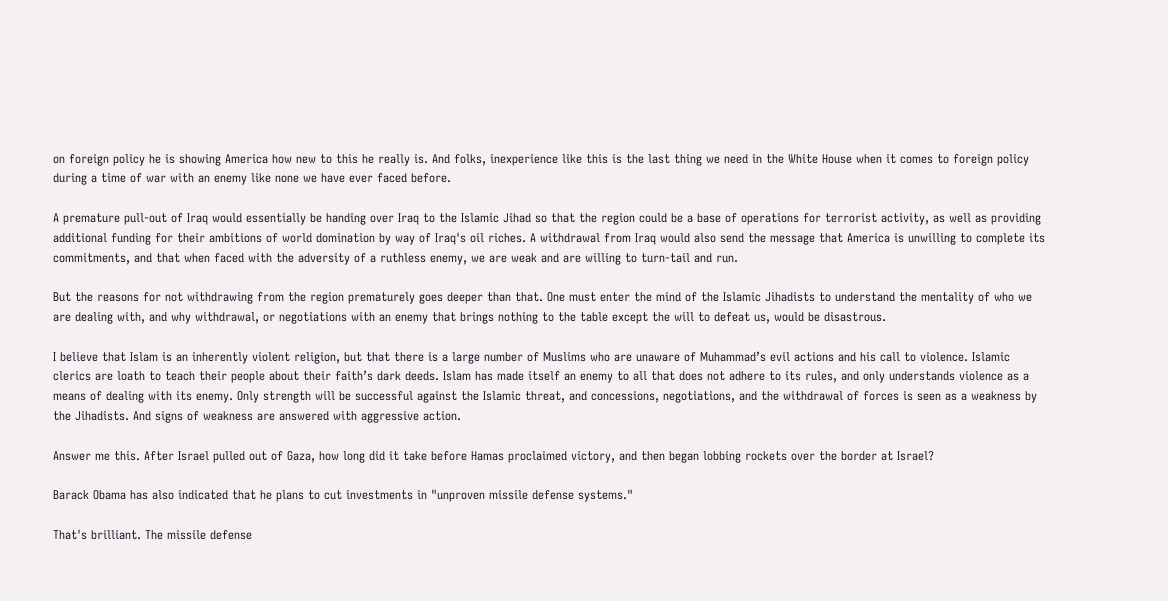on foreign policy he is showing America how new to this he really is. And folks, inexperience like this is the last thing we need in the White House when it comes to foreign policy during a time of war with an enemy like none we have ever faced before.

A premature pull-out of Iraq would essentially be handing over Iraq to the Islamic Jihad so that the region could be a base of operations for terrorist activity, as well as providing additional funding for their ambitions of world domination by way of Iraq's oil riches. A withdrawal from Iraq would also send the message that America is unwilling to complete its commitments, and that when faced with the adversity of a ruthless enemy, we are weak and are willing to turn-tail and run.

But the reasons for not withdrawing from the region prematurely goes deeper than that. One must enter the mind of the Islamic Jihadists to understand the mentality of who we are dealing with, and why withdrawal, or negotiations with an enemy that brings nothing to the table except the will to defeat us, would be disastrous.

I believe that Islam is an inherently violent religion, but that there is a large number of Muslims who are unaware of Muhammad’s evil actions and his call to violence. Islamic clerics are loath to teach their people about their faith’s dark deeds. Islam has made itself an enemy to all that does not adhere to its rules, and only understands violence as a means of dealing with its enemy. Only strength will be successful against the Islamic threat, and concessions, negotiations, and the withdrawal of forces is seen as a weakness by the Jihadists. And signs of weakness are answered with aggressive action.

Answer me this. After Israel pulled out of Gaza, how long did it take before Hamas proclaimed victory, and then began lobbing rockets over the border at Israel?

Barack Obama has also indicated that he plans to cut investments in "unproven missile defense systems."

That's brilliant. The missile defense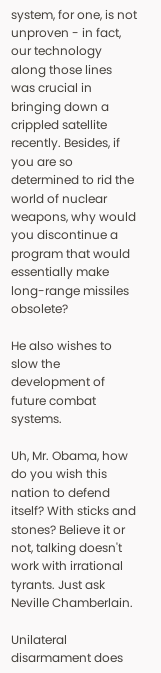system, for one, is not unproven - in fact, our technology along those lines was crucial in bringing down a crippled satellite recently. Besides, if you are so determined to rid the world of nuclear weapons, why would you discontinue a program that would essentially make long-range missiles obsolete?

He also wishes to slow the development of future combat systems.

Uh, Mr. Obama, how do you wish this nation to defend itself? With sticks and stones? Believe it or not, talking doesn't work with irrational tyrants. Just ask Neville Chamberlain.

Unilateral disarmament does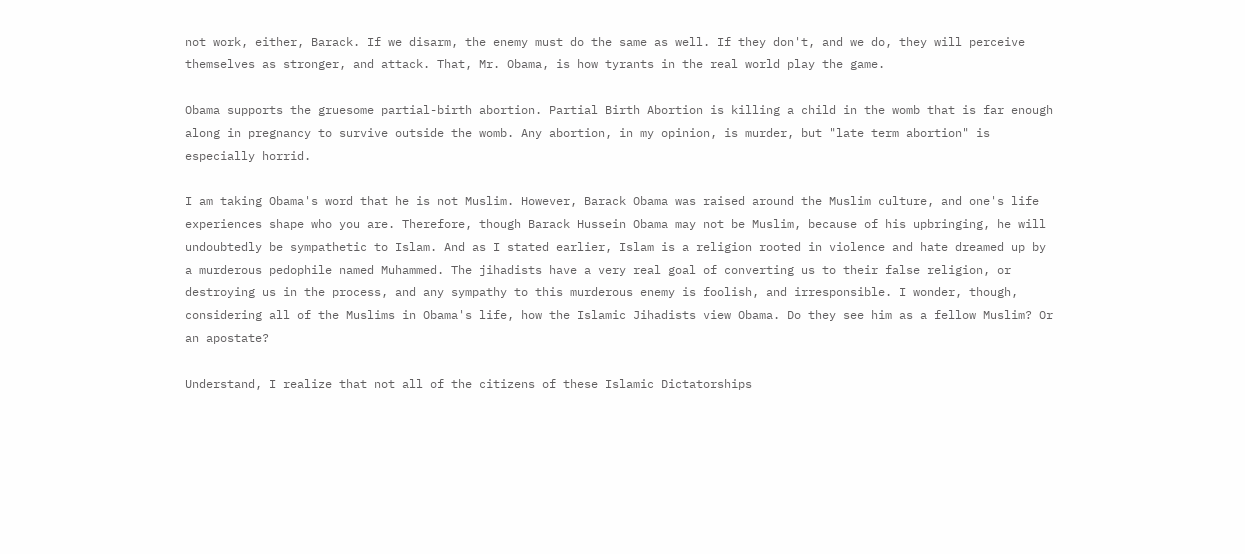not work, either, Barack. If we disarm, the enemy must do the same as well. If they don't, and we do, they will perceive themselves as stronger, and attack. That, Mr. Obama, is how tyrants in the real world play the game.

Obama supports the gruesome partial-birth abortion. Partial Birth Abortion is killing a child in the womb that is far enough along in pregnancy to survive outside the womb. Any abortion, in my opinion, is murder, but "late term abortion" is especially horrid.

I am taking Obama's word that he is not Muslim. However, Barack Obama was raised around the Muslim culture, and one's life experiences shape who you are. Therefore, though Barack Hussein Obama may not be Muslim, because of his upbringing, he will undoubtedly be sympathetic to Islam. And as I stated earlier, Islam is a religion rooted in violence and hate dreamed up by a murderous pedophile named Muhammed. The jihadists have a very real goal of converting us to their false religion, or destroying us in the process, and any sympathy to this murderous enemy is foolish, and irresponsible. I wonder, though, considering all of the Muslims in Obama's life, how the Islamic Jihadists view Obama. Do they see him as a fellow Muslim? Or an apostate?

Understand, I realize that not all of the citizens of these Islamic Dictatorships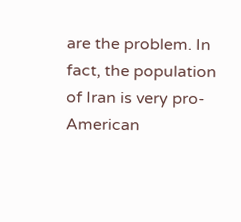are the problem. In fact, the population of Iran is very pro-American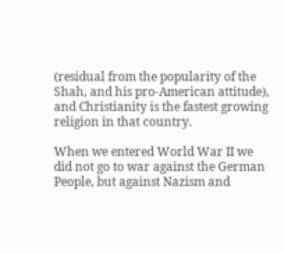(residual from the popularity of the Shah, and his pro-American attitude), and Christianity is the fastest growing religion in that country.

When we entered World War II we did not go to war against the German People, but against Nazism and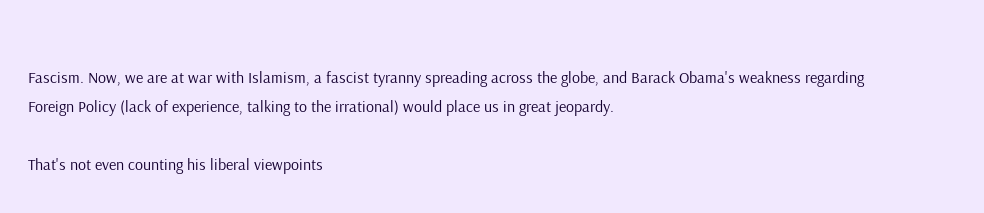Fascism. Now, we are at war with Islamism, a fascist tyranny spreading across the globe, and Barack Obama's weakness regarding Foreign Policy (lack of experience, talking to the irrational) would place us in great jeopardy.

That's not even counting his liberal viewpoints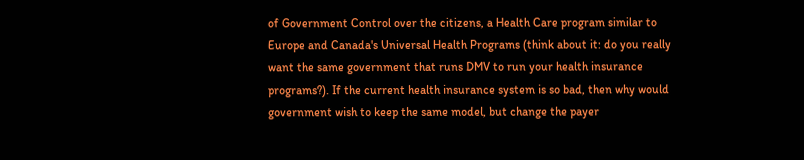of Government Control over the citizens, a Health Care program similar to Europe and Canada's Universal Health Programs (think about it: do you really want the same government that runs DMV to run your health insurance programs?). If the current health insurance system is so bad, then why would government wish to keep the same model, but change the payer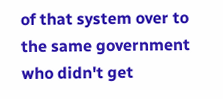of that system over to the same government who didn't get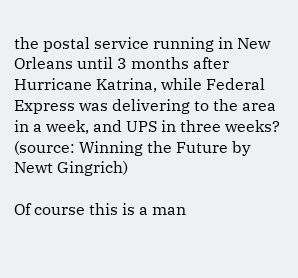the postal service running in New Orleans until 3 months after Hurricane Katrina, while Federal Express was delivering to the area in a week, and UPS in three weeks? (source: Winning the Future by Newt Gingrich)

Of course this is a man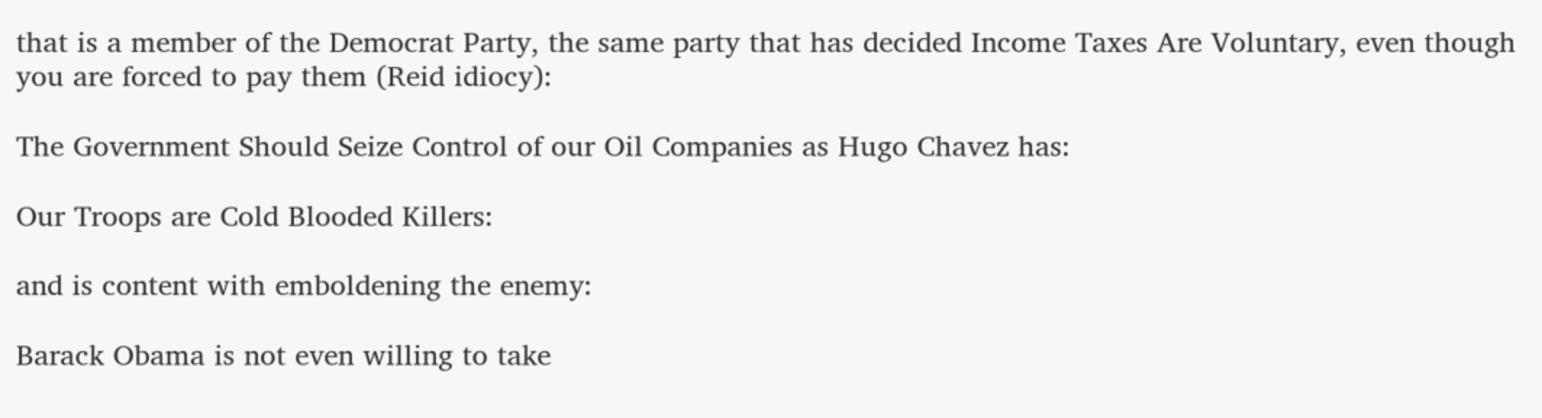that is a member of the Democrat Party, the same party that has decided Income Taxes Are Voluntary, even though you are forced to pay them (Reid idiocy):

The Government Should Seize Control of our Oil Companies as Hugo Chavez has:

Our Troops are Cold Blooded Killers:

and is content with emboldening the enemy:

Barack Obama is not even willing to take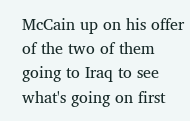McCain up on his offer of the two of them going to Iraq to see what's going on first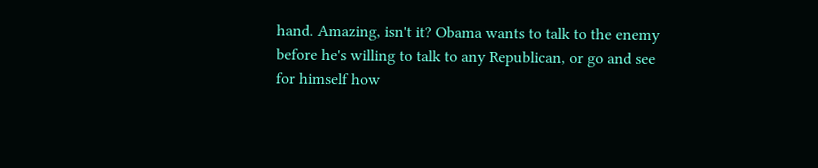hand. Amazing, isn't it? Obama wants to talk to the enemy before he's willing to talk to any Republican, or go and see for himself how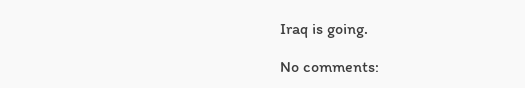Iraq is going.

No comments: